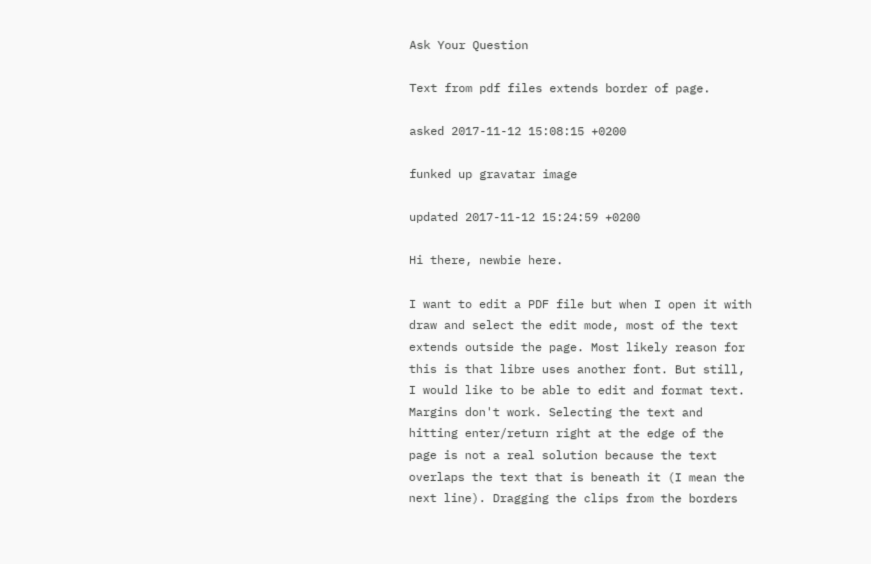Ask Your Question

Text from pdf files extends border of page.

asked 2017-11-12 15:08:15 +0200

funked up gravatar image

updated 2017-11-12 15:24:59 +0200

Hi there, newbie here.

I want to edit a PDF file but when I open it with draw and select the edit mode, most of the text extends outside the page. Most likely reason for this is that libre uses another font. But still, I would like to be able to edit and format text. Margins don't work. Selecting the text and hitting enter/return right at the edge of the page is not a real solution because the text overlaps the text that is beneath it (I mean the next line). Dragging the clips from the borders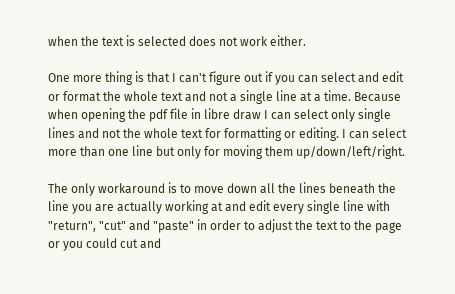when the text is selected does not work either.

One more thing is that I can't figure out if you can select and edit or format the whole text and not a single line at a time. Because when opening the pdf file in libre draw I can select only single lines and not the whole text for formatting or editing. I can select more than one line but only for moving them up/down/left/right.

The only workaround is to move down all the lines beneath the line you are actually working at and edit every single line with "return", "cut" and "paste" in order to adjust the text to the page or you could cut and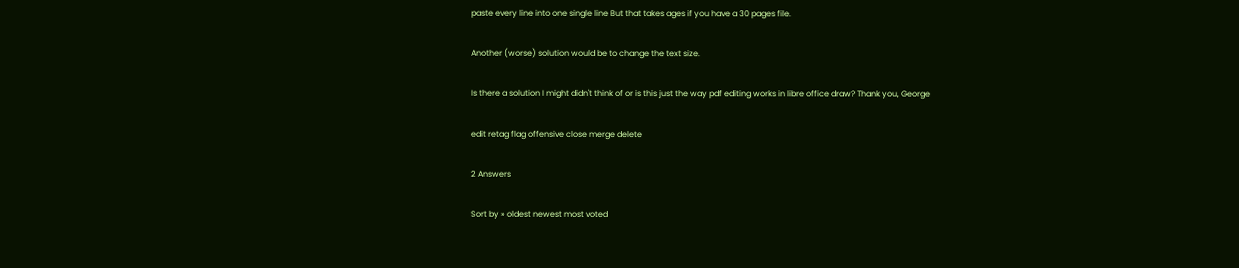paste every line into one single line But that takes ages if you have a 30 pages file.

Another (worse) solution would be to change the text size.

Is there a solution I might didn't think of or is this just the way pdf editing works in libre office draw? Thank you, George

edit retag flag offensive close merge delete

2 Answers

Sort by » oldest newest most voted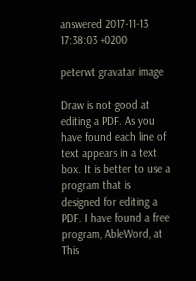answered 2017-11-13 17:38:03 +0200

peterwt gravatar image

Draw is not good at editing a PDF. As you have found each line of text appears in a text box. It is better to use a program that is designed for editing a PDF. I have found a free program, AbleWord, at This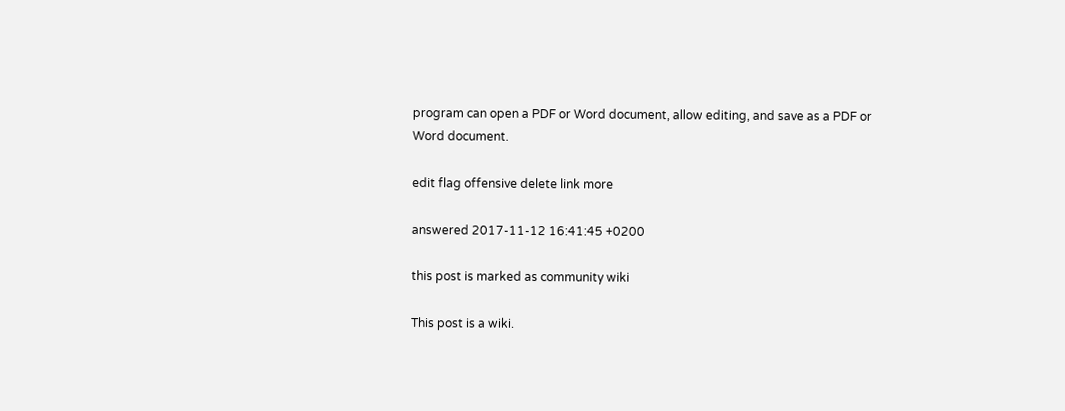program can open a PDF or Word document, allow editing, and save as a PDF or Word document.

edit flag offensive delete link more

answered 2017-11-12 16:41:45 +0200

this post is marked as community wiki

This post is a wiki.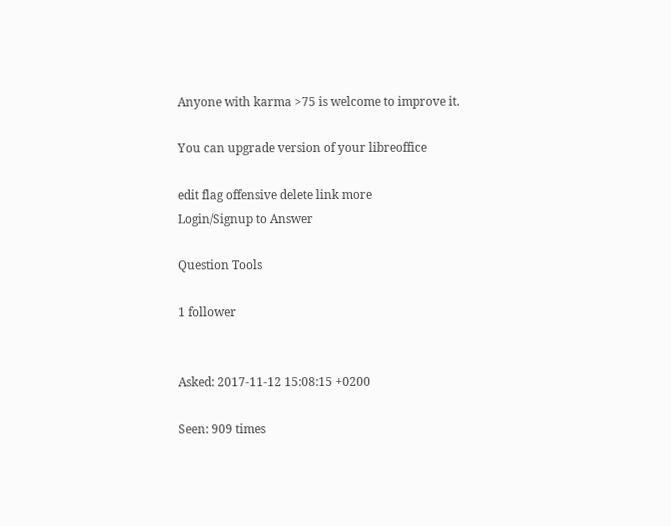Anyone with karma >75 is welcome to improve it.

You can upgrade version of your libreoffice

edit flag offensive delete link more
Login/Signup to Answer

Question Tools

1 follower


Asked: 2017-11-12 15:08:15 +0200

Seen: 909 times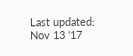Last updated: Nov 13 '17